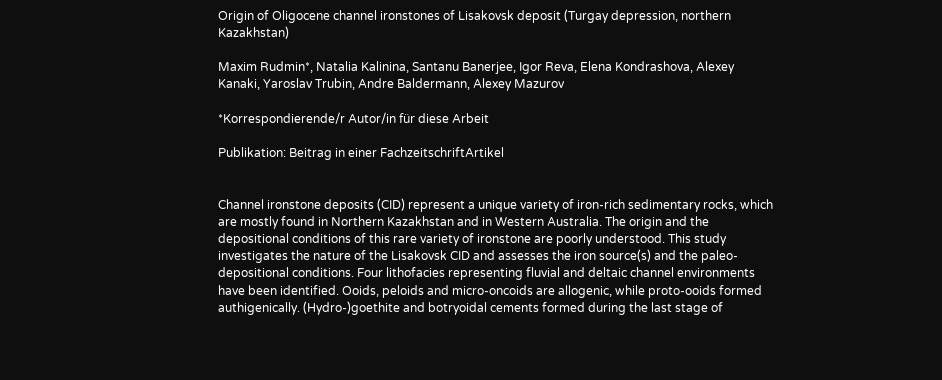Origin of Oligocene channel ironstones of Lisakovsk deposit (Turgay depression, northern Kazakhstan)

Maxim Rudmin*, Natalia Kalinina, Santanu Banerjee, Igor Reva, Elena Kondrashova, Alexey Kanaki, Yaroslav Trubin, Andre Baldermann, Alexey Mazurov

*Korrespondierende/r Autor/in für diese Arbeit

Publikation: Beitrag in einer FachzeitschriftArtikel


Channel ironstone deposits (CID) represent a unique variety of iron-rich sedimentary rocks, which are mostly found in Northern Kazakhstan and in Western Australia. The origin and the depositional conditions of this rare variety of ironstone are poorly understood. This study investigates the nature of the Lisakovsk CID and assesses the iron source(s) and the paleo-depositional conditions. Four lithofacies representing fluvial and deltaic channel environments have been identified. Ooids, peloids and micro-oncoids are allogenic, while proto-ooids formed authigenically. (Hydro-)goethite and botryoidal cements formed during the last stage of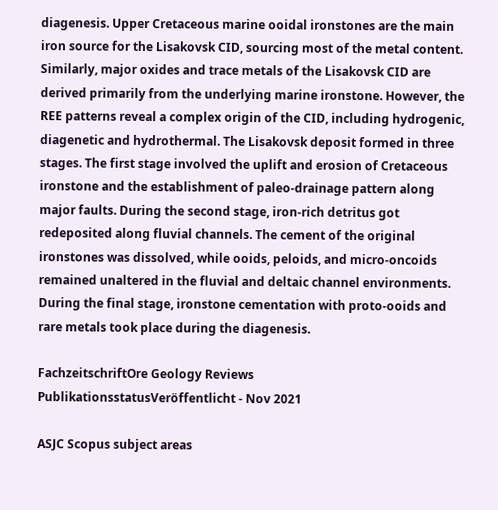diagenesis. Upper Cretaceous marine ooidal ironstones are the main iron source for the Lisakovsk CID, sourcing most of the metal content. Similarly, major oxides and trace metals of the Lisakovsk CID are derived primarily from the underlying marine ironstone. However, the REE patterns reveal a complex origin of the CID, including hydrogenic, diagenetic and hydrothermal. The Lisakovsk deposit formed in three stages. The first stage involved the uplift and erosion of Cretaceous ironstone and the establishment of paleo-drainage pattern along major faults. During the second stage, iron-rich detritus got redeposited along fluvial channels. The cement of the original ironstones was dissolved, while ooids, peloids, and micro-oncoids remained unaltered in the fluvial and deltaic channel environments. During the final stage, ironstone cementation with proto-ooids and rare metals took place during the diagenesis.

FachzeitschriftOre Geology Reviews
PublikationsstatusVeröffentlicht - Nov 2021

ASJC Scopus subject areas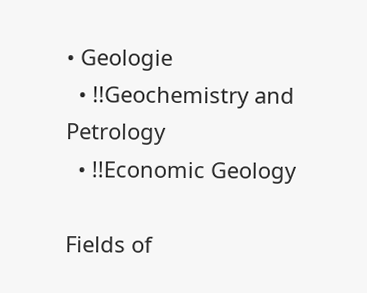• Geologie
  • !!Geochemistry and Petrology
  • !!Economic Geology

Fields of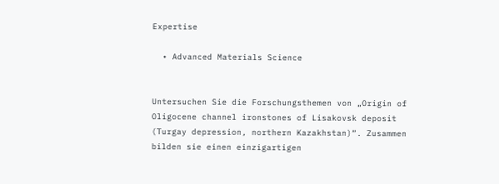Expertise

  • Advanced Materials Science


Untersuchen Sie die Forschungsthemen von „Origin of Oligocene channel ironstones of Lisakovsk deposit (Turgay depression, northern Kazakhstan)“. Zusammen bilden sie einen einzigartigen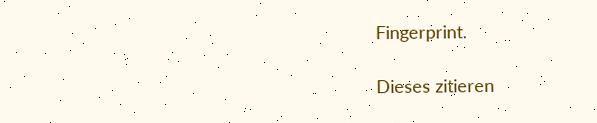Fingerprint.

Dieses zitieren